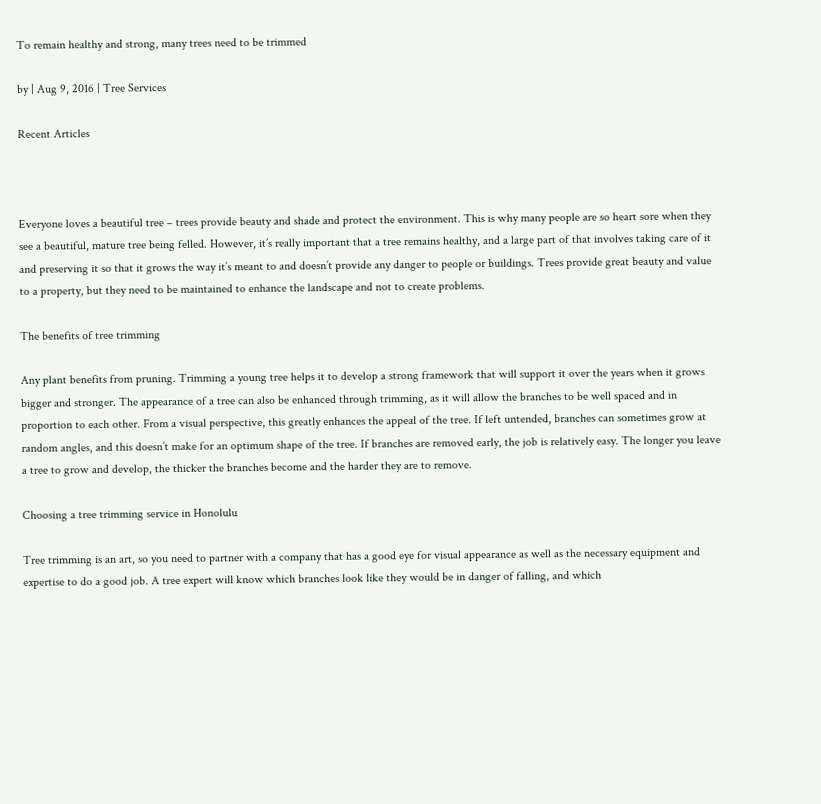To remain healthy and strong, many trees need to be trimmed

by | Aug 9, 2016 | Tree Services

Recent Articles



Everyone loves a beautiful tree – trees provide beauty and shade and protect the environment. This is why many people are so heart sore when they see a beautiful, mature tree being felled. However, it’s really important that a tree remains healthy, and a large part of that involves taking care of it and preserving it so that it grows the way it’s meant to and doesn’t provide any danger to people or buildings. Trees provide great beauty and value to a property, but they need to be maintained to enhance the landscape and not to create problems.

The benefits of tree trimming

Any plant benefits from pruning. Trimming a young tree helps it to develop a strong framework that will support it over the years when it grows bigger and stronger. The appearance of a tree can also be enhanced through trimming, as it will allow the branches to be well spaced and in proportion to each other. From a visual perspective, this greatly enhances the appeal of the tree. If left untended, branches can sometimes grow at random angles, and this doesn’t make for an optimum shape of the tree. If branches are removed early, the job is relatively easy. The longer you leave a tree to grow and develop, the thicker the branches become and the harder they are to remove.

Choosing a tree trimming service in Honolulu

Tree trimming is an art, so you need to partner with a company that has a good eye for visual appearance as well as the necessary equipment and expertise to do a good job. A tree expert will know which branches look like they would be in danger of falling, and which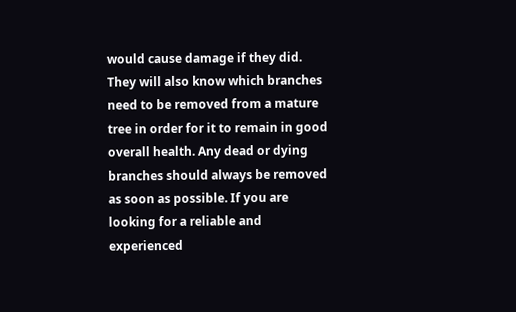would cause damage if they did. They will also know which branches need to be removed from a mature tree in order for it to remain in good overall health. Any dead or dying branches should always be removed as soon as possible. If you are looking for a reliable and experienced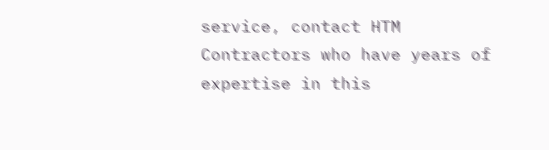service, contact HTM Contractors who have years of expertise in this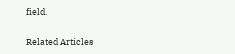field.

Related Articles